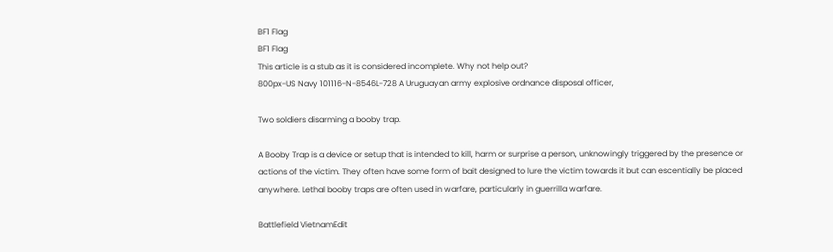BF1 Flag
BF1 Flag
This article is a stub as it is considered incomplete. Why not help out?
800px-US Navy 101116-N-8546L-728 A Uruguayan army explosive ordnance disposal officer,

Two soldiers disarming a booby trap.

A Booby Trap is a device or setup that is intended to kill, harm or surprise a person, unknowingly triggered by the presence or actions of the victim. They often have some form of bait designed to lure the victim towards it but can escentially be placed anywhere. Lethal booby traps are often used in warfare, particularly in guerrilla warfare.

Battlefield VietnamEdit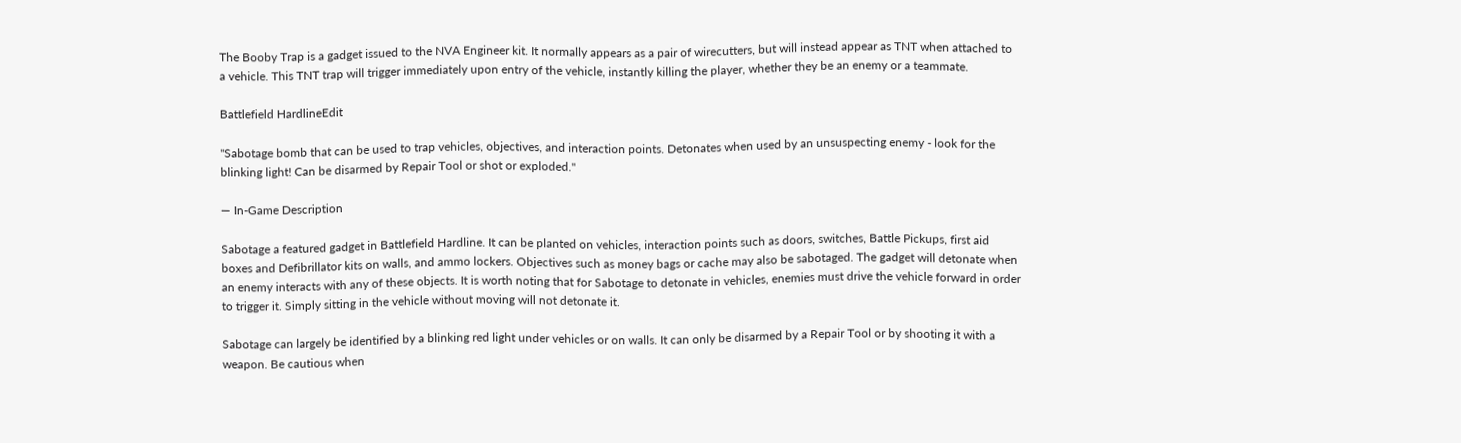The Booby Trap is a gadget issued to the NVA Engineer kit. It normally appears as a pair of wirecutters, but will instead appear as TNT when attached to a vehicle. This TNT trap will trigger immediately upon entry of the vehicle, instantly killing the player, whether they be an enemy or a teammate.

Battlefield HardlineEdit

"Sabotage bomb that can be used to trap vehicles, objectives, and interaction points. Detonates when used by an unsuspecting enemy - look for the blinking light! Can be disarmed by Repair Tool or shot or exploded."

— In-Game Description

Sabotage a featured gadget in Battlefield Hardline. It can be planted on vehicles, interaction points such as doors, switches, Battle Pickups, first aid boxes and Defibrillator kits on walls, and ammo lockers. Objectives such as money bags or cache may also be sabotaged. The gadget will detonate when an enemy interacts with any of these objects. It is worth noting that for Sabotage to detonate in vehicles, enemies must drive the vehicle forward in order to trigger it. Simply sitting in the vehicle without moving will not detonate it.

Sabotage can largely be identified by a blinking red light under vehicles or on walls. It can only be disarmed by a Repair Tool or by shooting it with a weapon. Be cautious when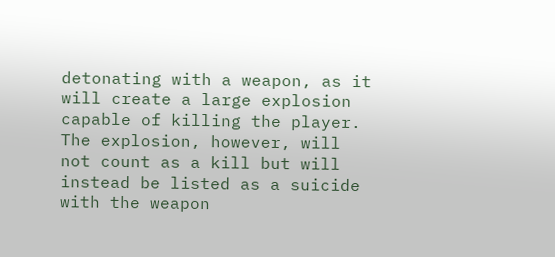detonating with a weapon, as it will create a large explosion capable of killing the player. The explosion, however, will not count as a kill but will instead be listed as a suicide with the weapon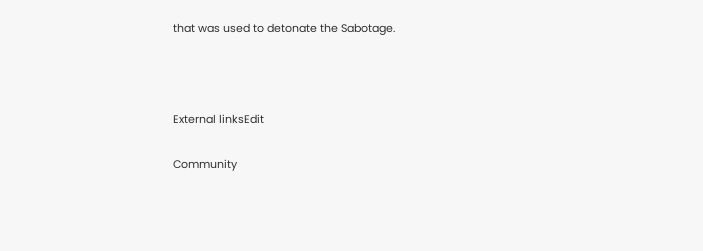that was used to detonate the Sabotage.



External linksEdit

Community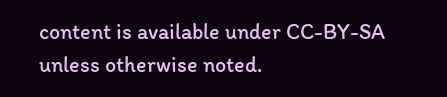content is available under CC-BY-SA unless otherwise noted.